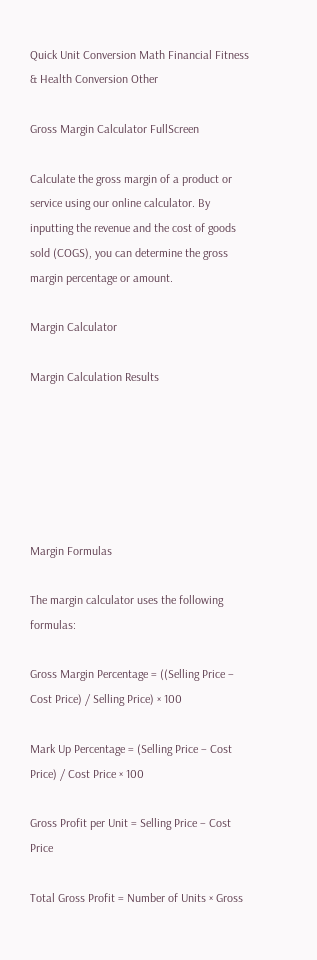Quick Unit Conversion Math Financial Fitness & Health Conversion Other

Gross Margin Calculator FullScreen

Calculate the gross margin of a product or service using our online calculator. By inputting the revenue and the cost of goods sold (COGS), you can determine the gross margin percentage or amount.

Margin Calculator

Margin Calculation Results






Margin Formulas

The margin calculator uses the following formulas:

Gross Margin Percentage = ((Selling Price − Cost Price) / Selling Price) × 100

Mark Up Percentage = (Selling Price − Cost Price) / Cost Price × 100

Gross Profit per Unit = Selling Price − Cost Price

Total Gross Profit = Number of Units × Gross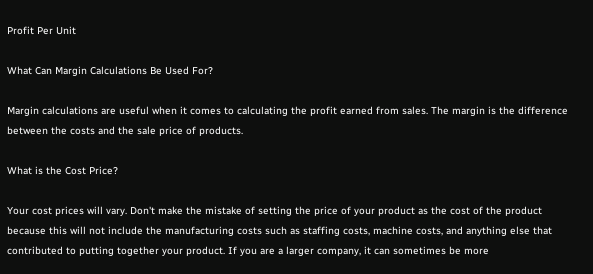Profit Per Unit

What Can Margin Calculations Be Used For?

Margin calculations are useful when it comes to calculating the profit earned from sales. The margin is the difference between the costs and the sale price of products.

What is the Cost Price?

Your cost prices will vary. Don't make the mistake of setting the price of your product as the cost of the product because this will not include the manufacturing costs such as staffing costs, machine costs, and anything else that contributed to putting together your product. If you are a larger company, it can sometimes be more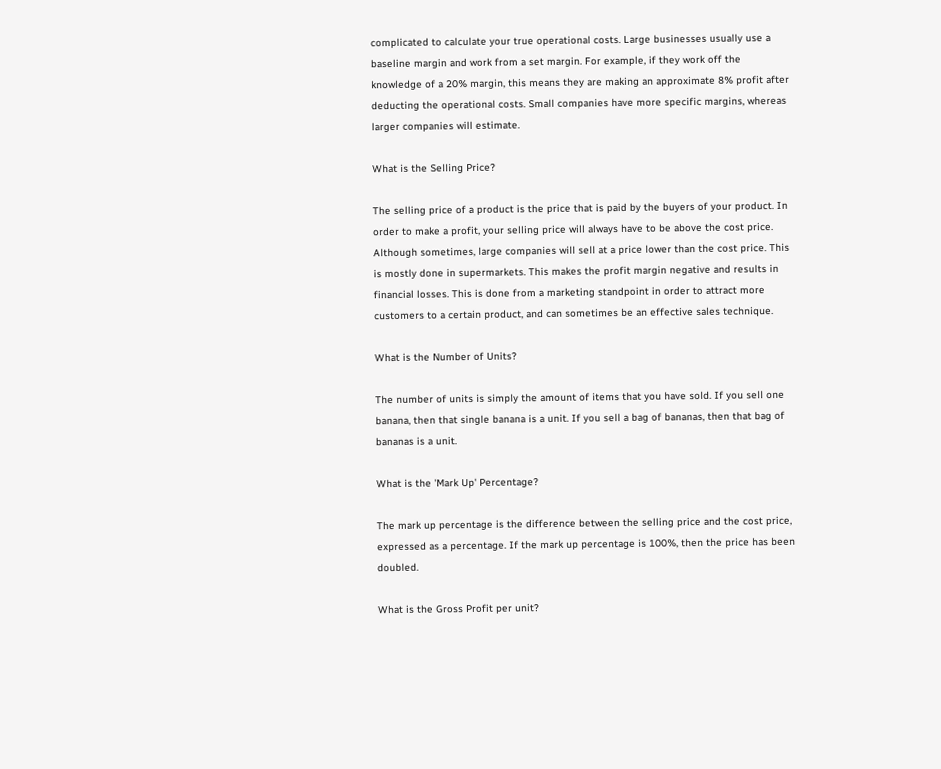complicated to calculate your true operational costs. Large businesses usually use a baseline margin and work from a set margin. For example, if they work off the knowledge of a 20% margin, this means they are making an approximate 8% profit after deducting the operational costs. Small companies have more specific margins, whereas larger companies will estimate.

What is the Selling Price?

The selling price of a product is the price that is paid by the buyers of your product. In order to make a profit, your selling price will always have to be above the cost price. Although sometimes, large companies will sell at a price lower than the cost price. This is mostly done in supermarkets. This makes the profit margin negative and results in financial losses. This is done from a marketing standpoint in order to attract more customers to a certain product, and can sometimes be an effective sales technique.

What is the Number of Units?

The number of units is simply the amount of items that you have sold. If you sell one banana, then that single banana is a unit. If you sell a bag of bananas, then that bag of bananas is a unit.

What is the 'Mark Up' Percentage?

The mark up percentage is the difference between the selling price and the cost price, expressed as a percentage. If the mark up percentage is 100%, then the price has been doubled.

What is the Gross Profit per unit?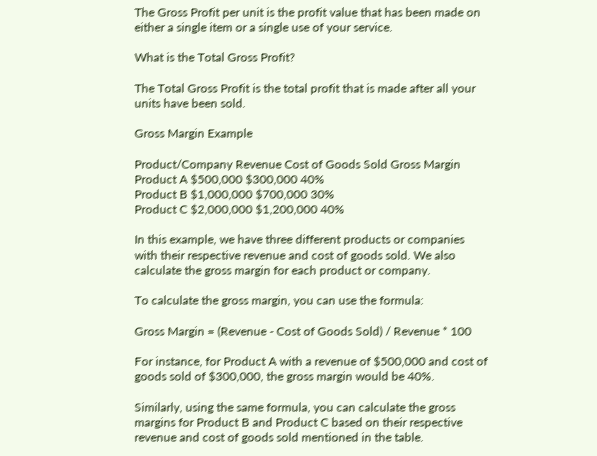The Gross Profit per unit is the profit value that has been made on either a single item or a single use of your service.

What is the Total Gross Profit?

The Total Gross Profit is the total profit that is made after all your units have been sold.

Gross Margin Example

Product/Company Revenue Cost of Goods Sold Gross Margin
Product A $500,000 $300,000 40%
Product B $1,000,000 $700,000 30%
Product C $2,000,000 $1,200,000 40%

In this example, we have three different products or companies with their respective revenue and cost of goods sold. We also calculate the gross margin for each product or company.

To calculate the gross margin, you can use the formula:

Gross Margin = (Revenue - Cost of Goods Sold) / Revenue * 100

For instance, for Product A with a revenue of $500,000 and cost of goods sold of $300,000, the gross margin would be 40%.

Similarly, using the same formula, you can calculate the gross margins for Product B and Product C based on their respective revenue and cost of goods sold mentioned in the table.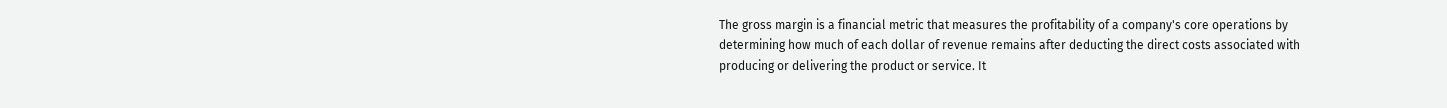The gross margin is a financial metric that measures the profitability of a company's core operations by determining how much of each dollar of revenue remains after deducting the direct costs associated with producing or delivering the product or service. It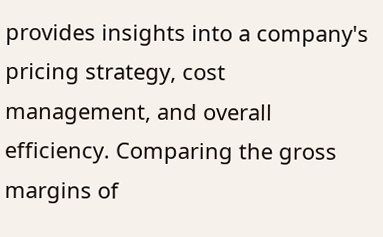provides insights into a company's pricing strategy, cost management, and overall efficiency. Comparing the gross margins of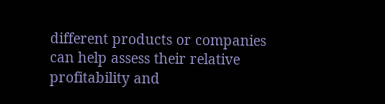different products or companies can help assess their relative profitability and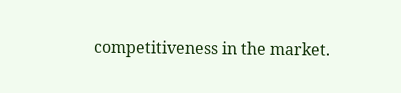competitiveness in the market.